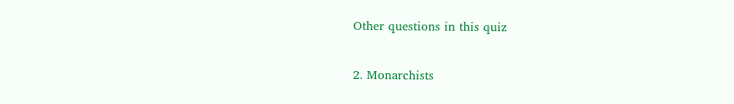Other questions in this quiz

2. Monarchists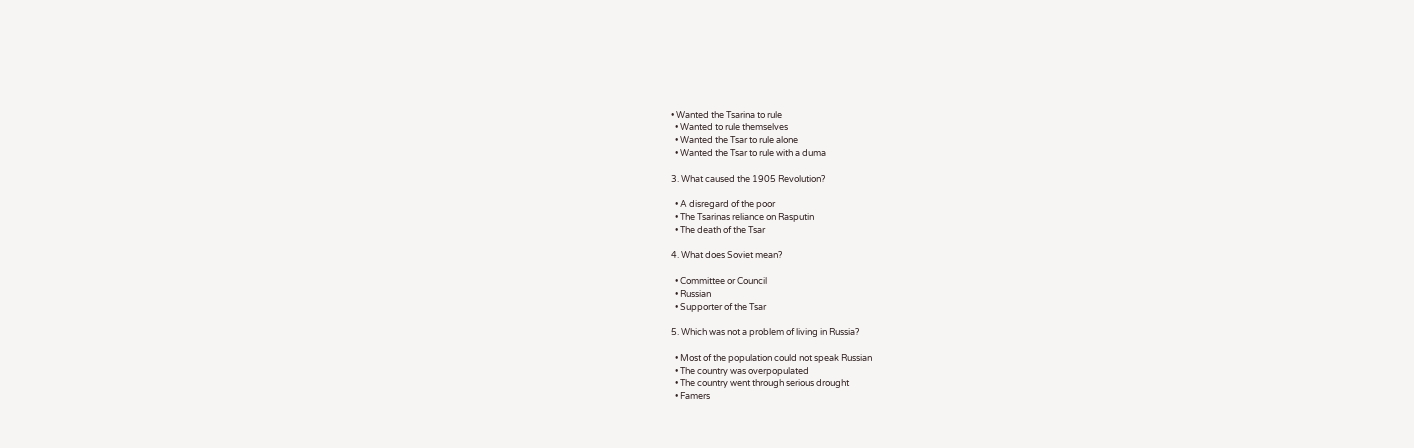• Wanted the Tsarina to rule
  • Wanted to rule themselves
  • Wanted the Tsar to rule alone
  • Wanted the Tsar to rule with a duma

3. What caused the 1905 Revolution?

  • A disregard of the poor
  • The Tsarinas reliance on Rasputin
  • The death of the Tsar

4. What does Soviet mean?

  • Committee or Council
  • Russian
  • Supporter of the Tsar

5. Which was not a problem of living in Russia?

  • Most of the population could not speak Russian
  • The country was overpopulated
  • The country went through serious drought
  • Famers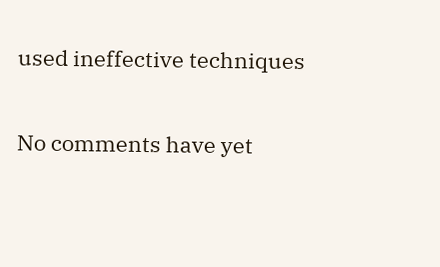used ineffective techniques


No comments have yet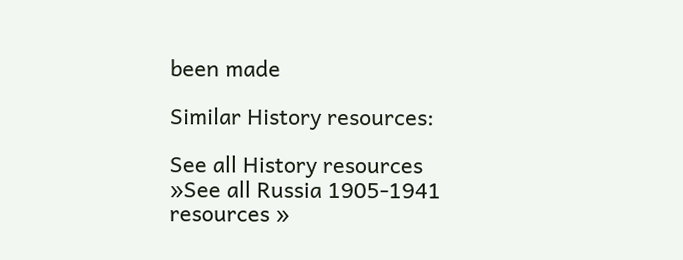been made

Similar History resources:

See all History resources »See all Russia 1905-1941 resources »